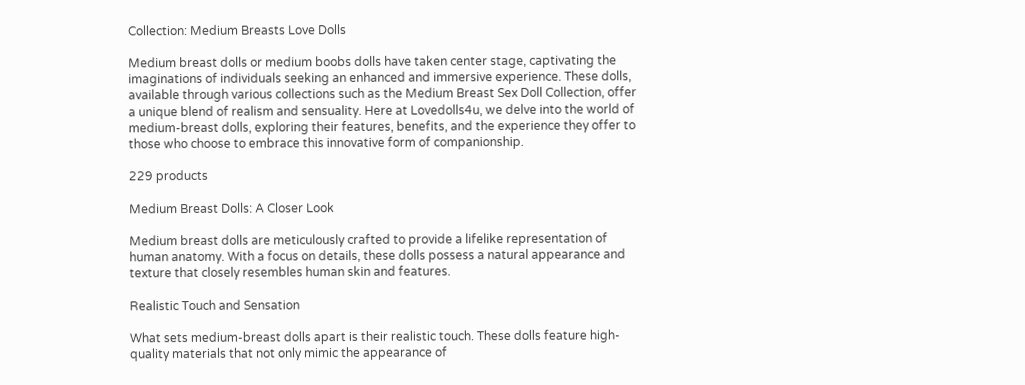Collection: Medium Breasts Love Dolls

Medium breast dolls or medium boobs dolls have taken center stage, captivating the imaginations of individuals seeking an enhanced and immersive experience. These dolls, available through various collections such as the Medium Breast Sex Doll Collection, offer a unique blend of realism and sensuality. Here at Lovedolls4u, we delve into the world of medium-breast dolls, exploring their features, benefits, and the experience they offer to those who choose to embrace this innovative form of companionship.

229 products

Medium Breast Dolls: A Closer Look

Medium breast dolls are meticulously crafted to provide a lifelike representation of human anatomy. With a focus on details, these dolls possess a natural appearance and texture that closely resembles human skin and features.

Realistic Touch and Sensation

What sets medium-breast dolls apart is their realistic touch. These dolls feature high-quality materials that not only mimic the appearance of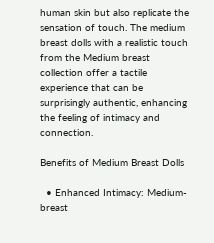human skin but also replicate the sensation of touch. The medium breast dolls with a realistic touch from the Medium breast collection offer a tactile experience that can be surprisingly authentic, enhancing the feeling of intimacy and connection.

Benefits of Medium Breast Dolls

  • Enhanced Intimacy: Medium-breast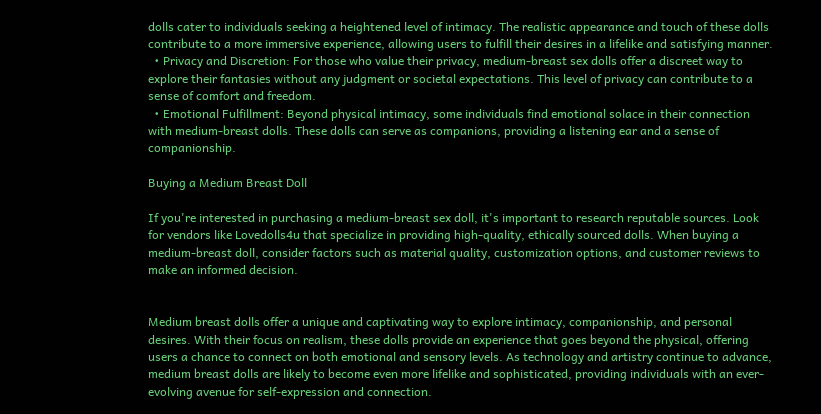dolls cater to individuals seeking a heightened level of intimacy. The realistic appearance and touch of these dolls contribute to a more immersive experience, allowing users to fulfill their desires in a lifelike and satisfying manner.
  • Privacy and Discretion: For those who value their privacy, medium-breast sex dolls offer a discreet way to explore their fantasies without any judgment or societal expectations. This level of privacy can contribute to a sense of comfort and freedom.
  • Emotional Fulfillment: Beyond physical intimacy, some individuals find emotional solace in their connection with medium-breast dolls. These dolls can serve as companions, providing a listening ear and a sense of companionship.

Buying a Medium Breast Doll

If you're interested in purchasing a medium-breast sex doll, it's important to research reputable sources. Look for vendors like Lovedolls4u that specialize in providing high-quality, ethically sourced dolls. When buying a medium-breast doll, consider factors such as material quality, customization options, and customer reviews to make an informed decision.


Medium breast dolls offer a unique and captivating way to explore intimacy, companionship, and personal desires. With their focus on realism, these dolls provide an experience that goes beyond the physical, offering users a chance to connect on both emotional and sensory levels. As technology and artistry continue to advance, medium breast dolls are likely to become even more lifelike and sophisticated, providing individuals with an ever-evolving avenue for self-expression and connection.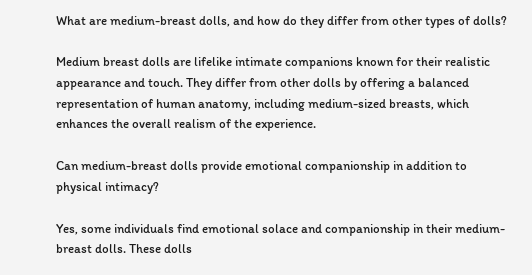What are medium-breast dolls, and how do they differ from other types of dolls?

Medium breast dolls are lifelike intimate companions known for their realistic appearance and touch. They differ from other dolls by offering a balanced representation of human anatomy, including medium-sized breasts, which enhances the overall realism of the experience.

Can medium-breast dolls provide emotional companionship in addition to physical intimacy?

Yes, some individuals find emotional solace and companionship in their medium-breast dolls. These dolls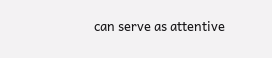can serve as attentive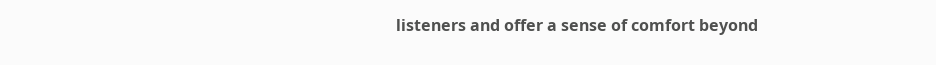listeners and offer a sense of comfort beyond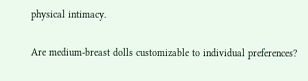physical intimacy.

Are medium-breast dolls customizable to individual preferences?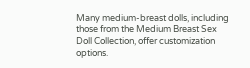Many medium-breast dolls, including those from the Medium Breast Sex Doll Collection, offer customization options.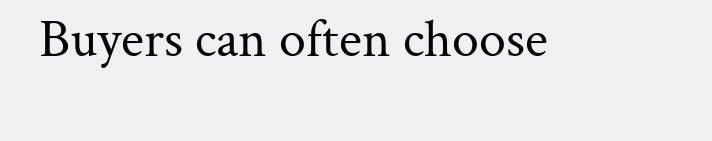Buyers can often choose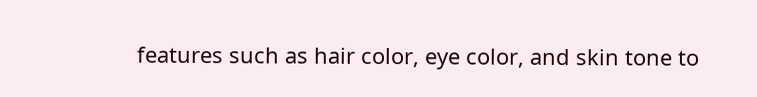features such as hair color, eye color, and skin tone to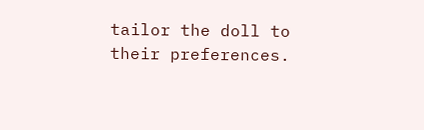tailor the doll to their preferences.